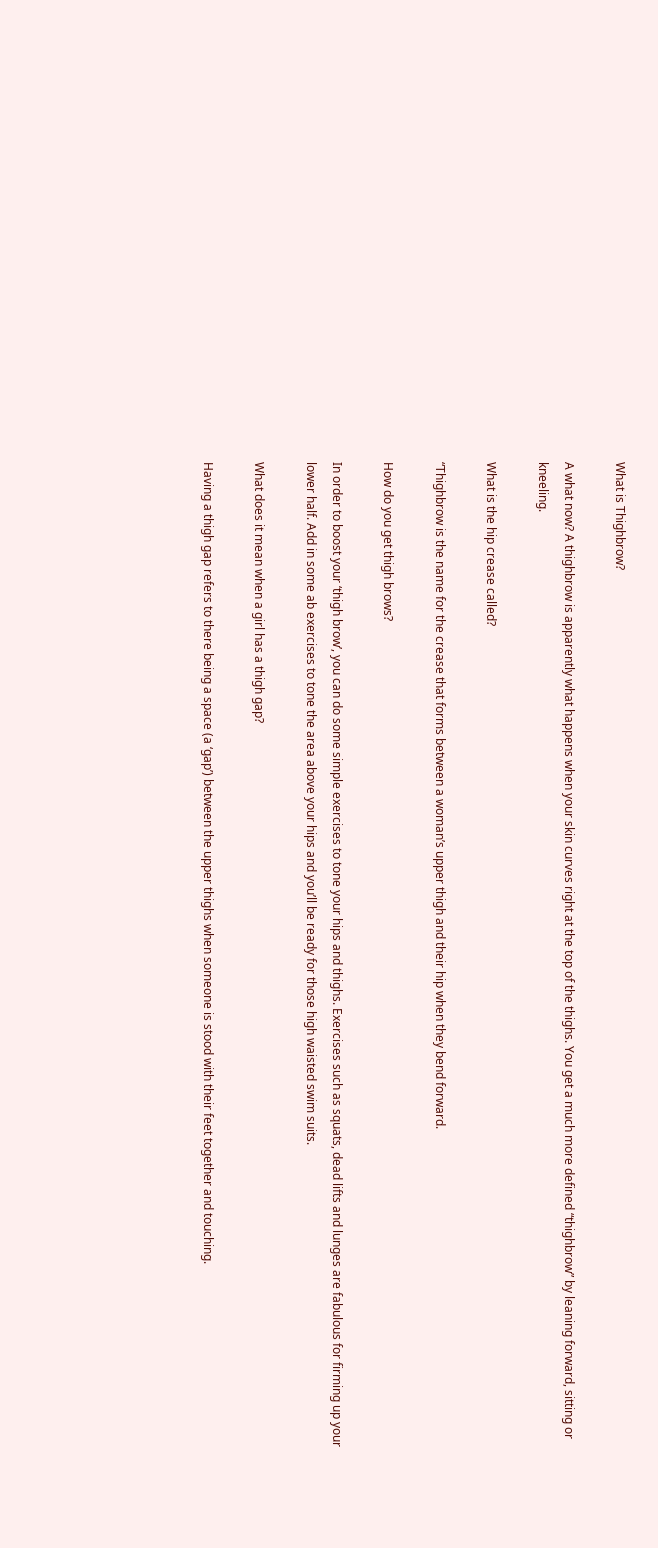What is Thighbrow?

A what now? A thighbrow is apparently what happens when your skin curves right at the top of the thighs. You get a much more defined “thighbrow” by leaning forward, sitting or kneeling.

What is the hip crease called?

“Thighbrow is the name for the crease that forms between a woman’s upper thigh and their hip when they bend forward.

How do you get thigh brows?

In order to boost your ‘thigh brow’, you can do some simple exercises to tone your hips and thighs. Exercises such as squats, dead lifts and lunges are fabulous for firming up your lower half. Add in some ab exercises to tone the area above your hips and you’ll be ready for those high waisted swim suits.

What does it mean when a girl has a thigh gap?

Having a thigh gap refers to there being a space (a ‘gap’) between the upper thighs when someone is stood with their feet together and touching.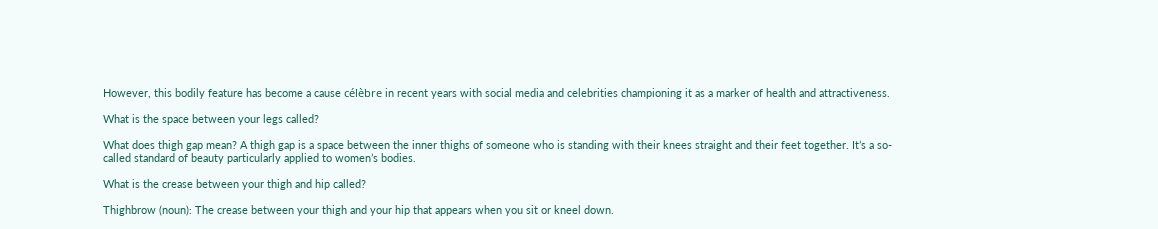However, this bodily feature has become a cause célèbre in recent years with social media and celebrities championing it as a marker of health and attractiveness.

What is the space between your legs called?

What does thigh gap mean? A thigh gap is a space between the inner thighs of someone who is standing with their knees straight and their feet together. It’s a so-called standard of beauty particularly applied to women’s bodies.

What is the crease between your thigh and hip called?

Thighbrow (noun): The crease between your thigh and your hip that appears when you sit or kneel down.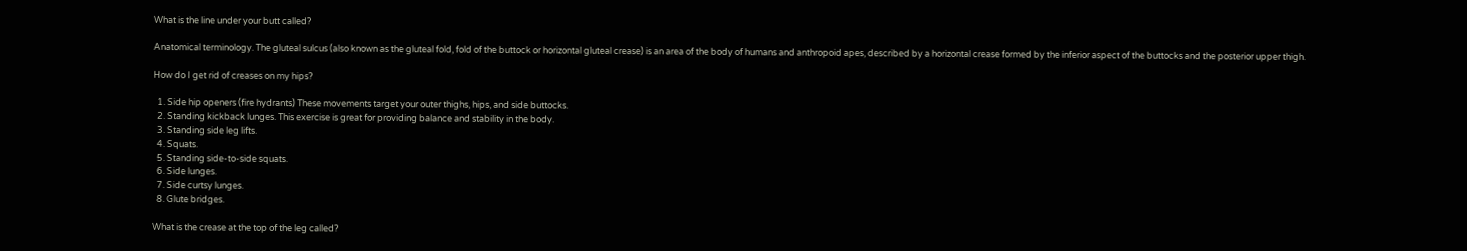What is the line under your butt called?

Anatomical terminology. The gluteal sulcus (also known as the gluteal fold, fold of the buttock or horizontal gluteal crease) is an area of the body of humans and anthropoid apes, described by a horizontal crease formed by the inferior aspect of the buttocks and the posterior upper thigh.

How do I get rid of creases on my hips?

  1. Side hip openers (fire hydrants) These movements target your outer thighs, hips, and side buttocks.
  2. Standing kickback lunges. This exercise is great for providing balance and stability in the body.
  3. Standing side leg lifts.
  4. Squats.
  5. Standing side-to-side squats.
  6. Side lunges.
  7. Side curtsy lunges.
  8. Glute bridges.

What is the crease at the top of the leg called?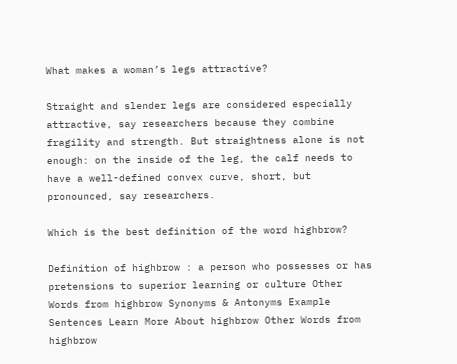What makes a woman’s legs attractive?

Straight and slender legs are considered especially attractive, say researchers because they combine fragility and strength. But straightness alone is not enough: on the inside of the leg, the calf needs to have a well-defined convex curve, short, but pronounced, say researchers.

Which is the best definition of the word highbrow?

Definition of highbrow : a person who possesses or has pretensions to superior learning or culture Other Words from highbrow Synonyms & Antonyms Example Sentences Learn More About highbrow Other Words from highbrow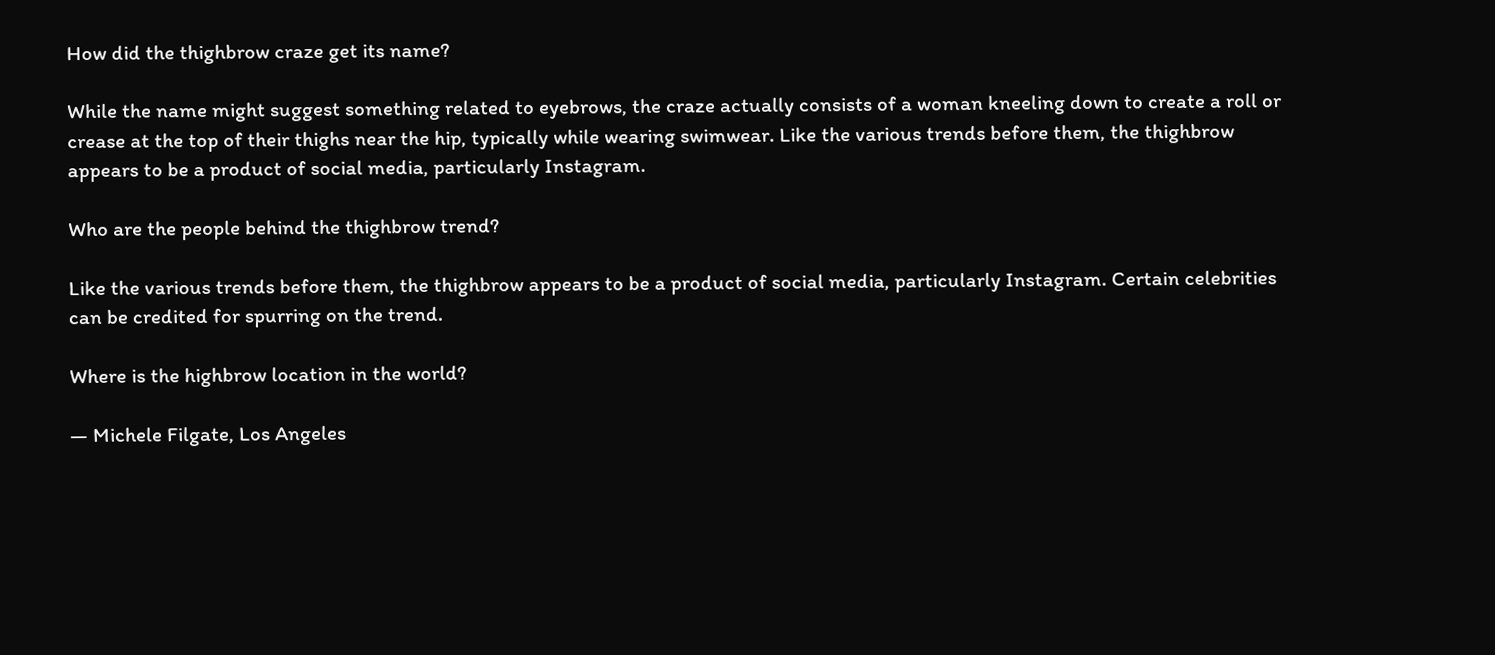How did the thighbrow craze get its name?

While the name might suggest something related to eyebrows, the craze actually consists of a woman kneeling down to create a roll or crease at the top of their thighs near the hip, typically while wearing swimwear. Like the various trends before them, the thighbrow appears to be a product of social media, particularly Instagram.

Who are the people behind the thighbrow trend?

Like the various trends before them, the thighbrow appears to be a product of social media, particularly Instagram. Certain celebrities can be credited for spurring on the trend.

Where is the highbrow location in the world?

— Michele Filgate, Los Angeles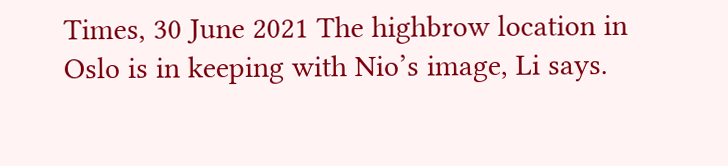Times, 30 June 2021 The highbrow location in Oslo is in keeping with Nio’s image, Li says.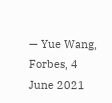— Yue Wang, Forbes, 4 June 2021